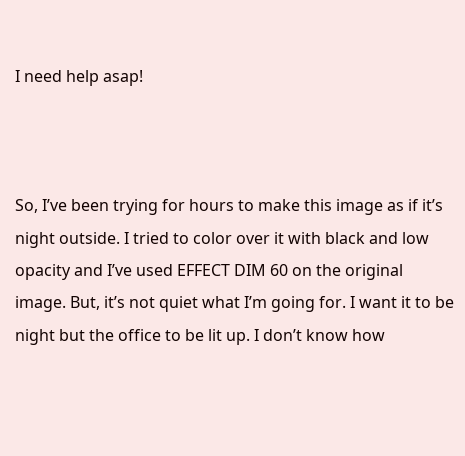I need help asap!



So, I’ve been trying for hours to make this image as if it’s night outside. I tried to color over it with black and low opacity and I’ve used EFFECT DIM 60 on the original image. But, it’s not quiet what I’m going for. I want it to be night but the office to be lit up. I don’t know how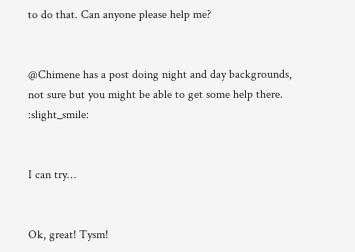to do that. Can anyone please help me?


@Chimene has a post doing night and day backgrounds, not sure but you might be able to get some help there. :slight_smile:


I can try…


Ok, great! Tysm!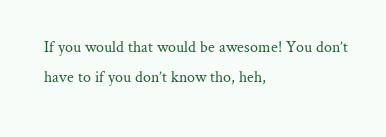If you would that would be awesome! You don’t have to if you don’t know tho, heh,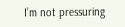I’m not pressuring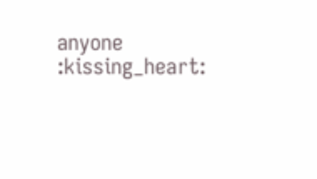anyone :kissing_heart: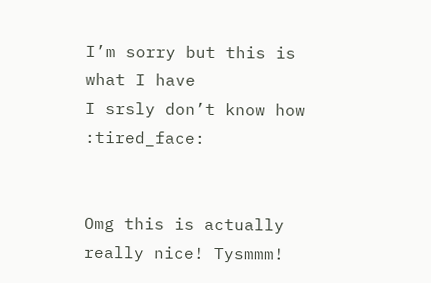I’m sorry but this is what I have
I srsly don’t know how :tired_face:


Omg this is actually really nice! Tysmmm!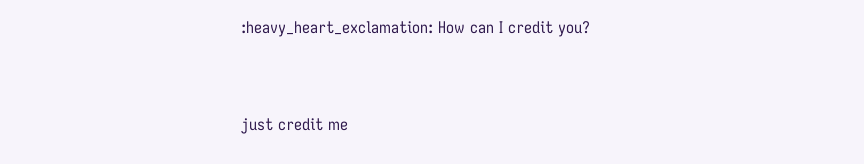:heavy_heart_exclamation: How can I credit you?


just credit me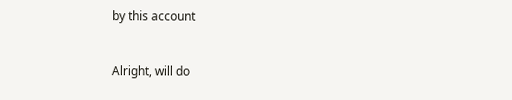by this account


Alright, will do